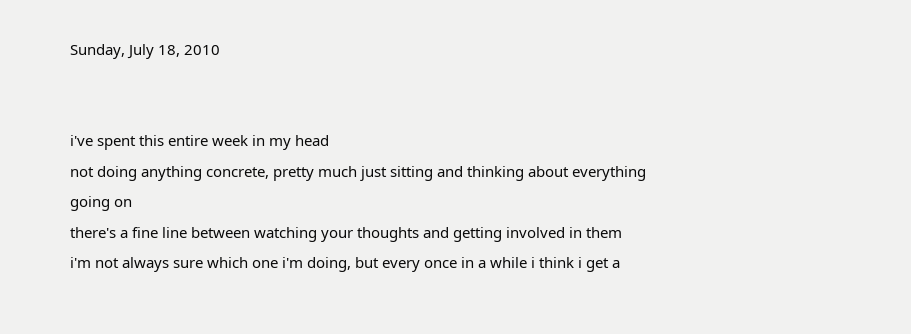Sunday, July 18, 2010


i've spent this entire week in my head
not doing anything concrete, pretty much just sitting and thinking about everything going on
there's a fine line between watching your thoughts and getting involved in them
i'm not always sure which one i'm doing, but every once in a while i think i get a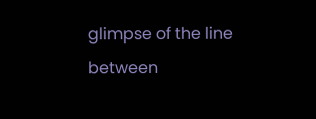glimpse of the line between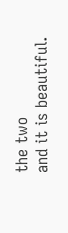the two
and it is beautiful.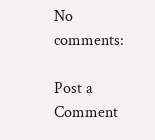No comments:

Post a Comment